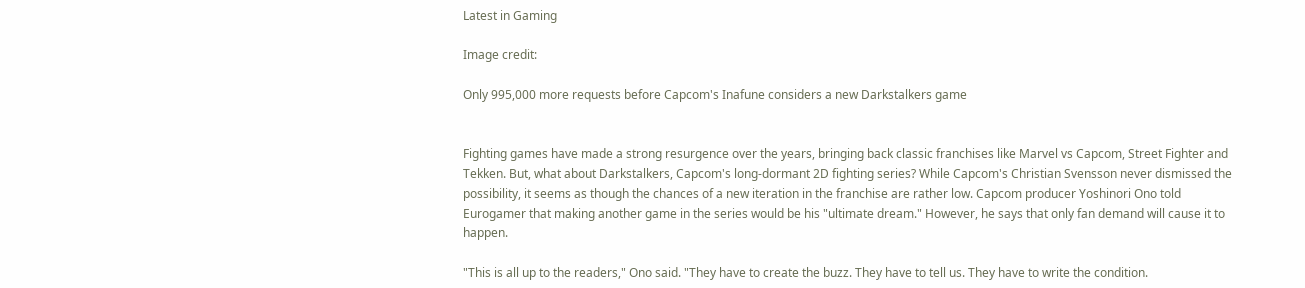Latest in Gaming

Image credit:

Only 995,000 more requests before Capcom's Inafune considers a new Darkstalkers game


Fighting games have made a strong resurgence over the years, bringing back classic franchises like Marvel vs Capcom, Street Fighter and Tekken. But, what about Darkstalkers, Capcom's long-dormant 2D fighting series? While Capcom's Christian Svensson never dismissed the possibility, it seems as though the chances of a new iteration in the franchise are rather low. Capcom producer Yoshinori Ono told Eurogamer that making another game in the series would be his "ultimate dream." However, he says that only fan demand will cause it to happen.

"This is all up to the readers," Ono said. "They have to create the buzz. They have to tell us. They have to write the condition.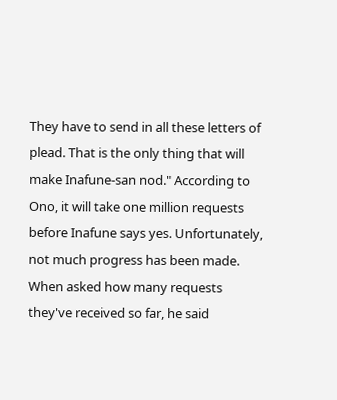They have to send in all these letters of plead. That is the only thing that will make Inafune-san nod." According to Ono, it will take one million requests before Inafune says yes. Unfortunately, not much progress has been made. When asked how many requests they've received so far, he said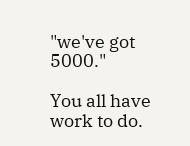"we've got 5000."

You all have work to do.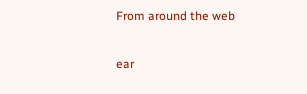From around the web

ear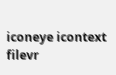iconeye icontext filevr